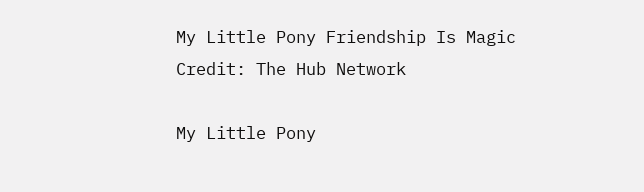My Little Pony Friendship Is Magic
Credit: The Hub Network

My Little Pony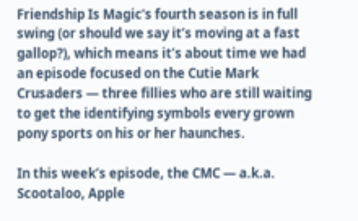Friendship Is Magic‘s fourth season is in full swing (or should we say it’s moving at a fast gallop?), which means it’s about time we had an episode focused on the Cutie Mark Crusaders — three fillies who are still waiting to get the identifying symbols every grown pony sports on his or her haunches.

In this week’s episode, the CMC — a.k.a. Scootaloo, Apple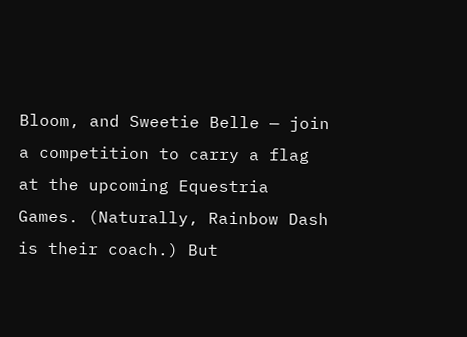Bloom, and Sweetie Belle — join a competition to carry a flag at the upcoming Equestria Games. (Naturally, Rainbow Dash is their coach.) But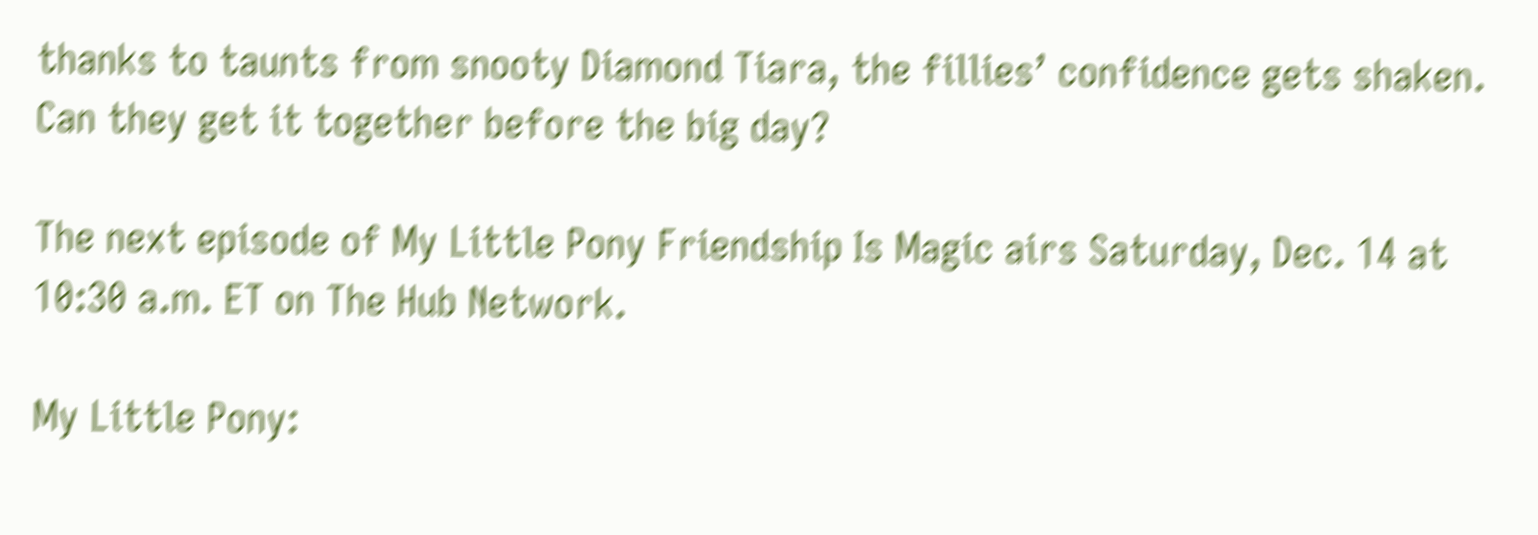thanks to taunts from snooty Diamond Tiara, the fillies’ confidence gets shaken. Can they get it together before the big day?

The next episode of My Little Pony Friendship Is Magic airs Saturday, Dec. 14 at 10:30 a.m. ET on The Hub Network.

My Little Pony: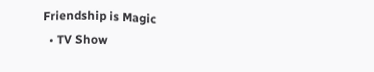Friendship is Magic
  • TV Show